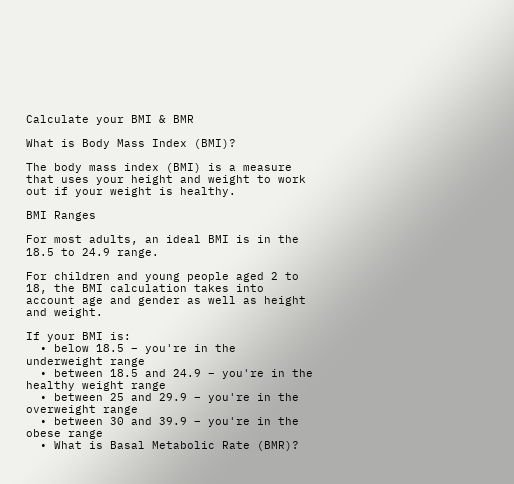Calculate your BMI & BMR

What is Body Mass Index (BMI)?

The body mass index (BMI) is a measure that uses your height and weight to work out if your weight is healthy.

BMI Ranges

For most adults, an ideal BMI is in the 18.5 to 24.9 range.

For children and young people aged 2 to 18, the BMI calculation takes into account age and gender as well as height and weight.

If your BMI is:
  • below 18.5 – you're in the underweight range
  • between 18.5 and 24.9 – you're in the healthy weight range
  • between 25 and 29.9 – you're in the overweight range
  • between 30 and 39.9 – you're in the obese range
  • What is Basal Metabolic Rate (BMR)?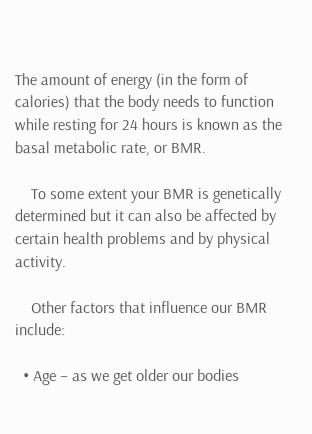The amount of energy (in the form of calories) that the body needs to function while resting for 24 hours is known as the basal metabolic rate, or BMR.

    To some extent your BMR is genetically determined but it can also be affected by certain health problems and by physical activity.

    Other factors that influence our BMR include:

  • Age – as we get older our bodies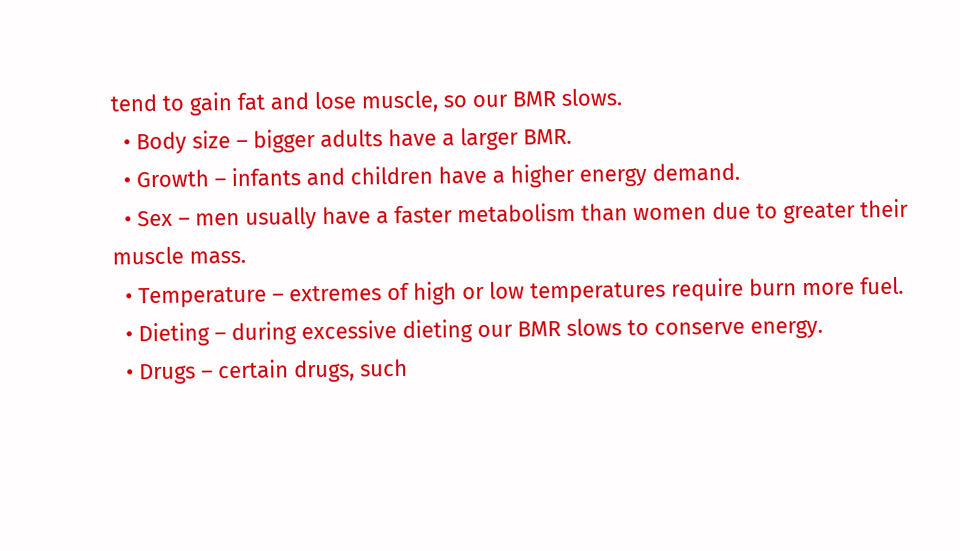tend to gain fat and lose muscle, so our BMR slows.
  • Body size – bigger adults have a larger BMR.
  • Growth – infants and children have a higher energy demand.
  • Sex – men usually have a faster metabolism than women due to greater their muscle mass.
  • Temperature – extremes of high or low temperatures require burn more fuel.
  • Dieting – during excessive dieting our BMR slows to conserve energy.
  • Drugs – certain drugs, such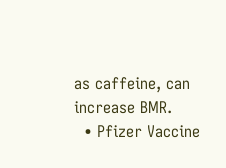as caffeine, can increase BMR.
  • Pfizer Vaccine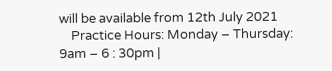will be available from 12th July 2021
    Practice Hours: Monday – Thursday: 9am – 6 : 30pm |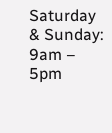Saturday & Sunday: 9am – 5pm